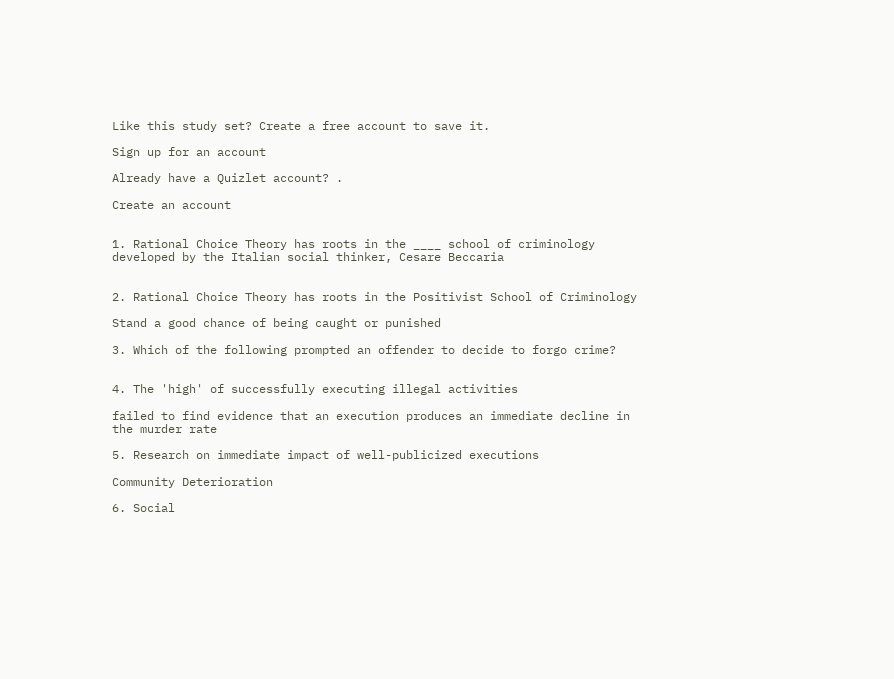Like this study set? Create a free account to save it.

Sign up for an account

Already have a Quizlet account? .

Create an account


1. Rational Choice Theory has roots in the ____ school of criminology developed by the Italian social thinker, Cesare Beccaria


2. Rational Choice Theory has roots in the Positivist School of Criminology

Stand a good chance of being caught or punished

3. Which of the following prompted an offender to decide to forgo crime?


4. The 'high' of successfully executing illegal activities

failed to find evidence that an execution produces an immediate decline in the murder rate

5. Research on immediate impact of well-publicized executions

Community Deterioration

6. Social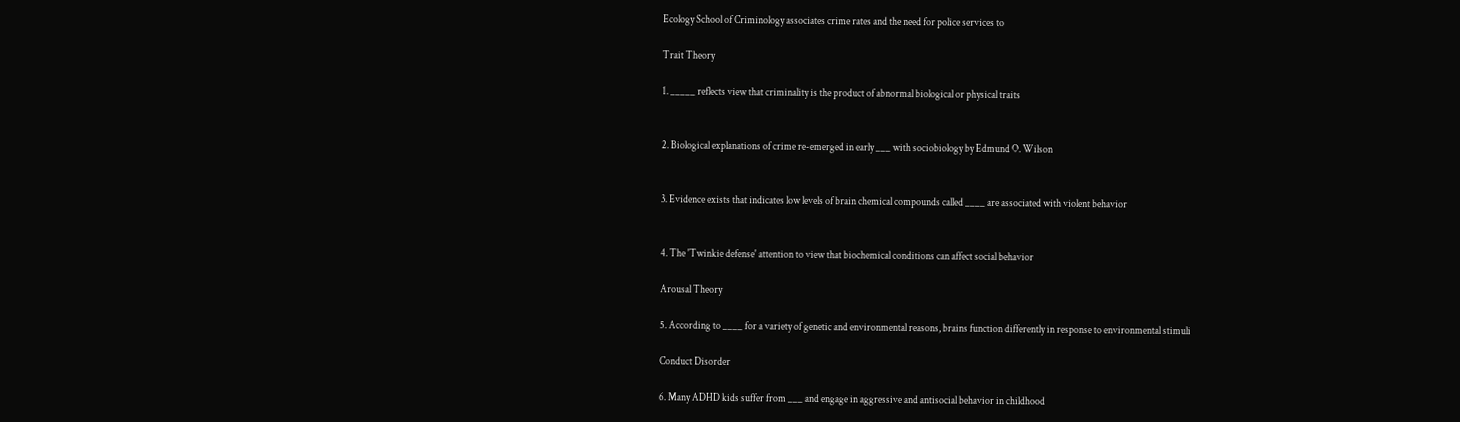Ecology School of Criminology associates crime rates and the need for police services to

Trait Theory

1. _____ reflects view that criminality is the product of abnormal biological or physical traits


2. Biological explanations of crime re-emerged in early ___ with sociobiology by Edmund O. Wilson


3. Evidence exists that indicates low levels of brain chemical compounds called ____ are associated with violent behavior


4. The 'Twinkie defense' attention to view that biochemical conditions can affect social behavior

Arousal Theory

5. According to ____ for a variety of genetic and environmental reasons, brains function differently in response to environmental stimuli

Conduct Disorder

6. Many ADHD kids suffer from ___ and engage in aggressive and antisocial behavior in childhood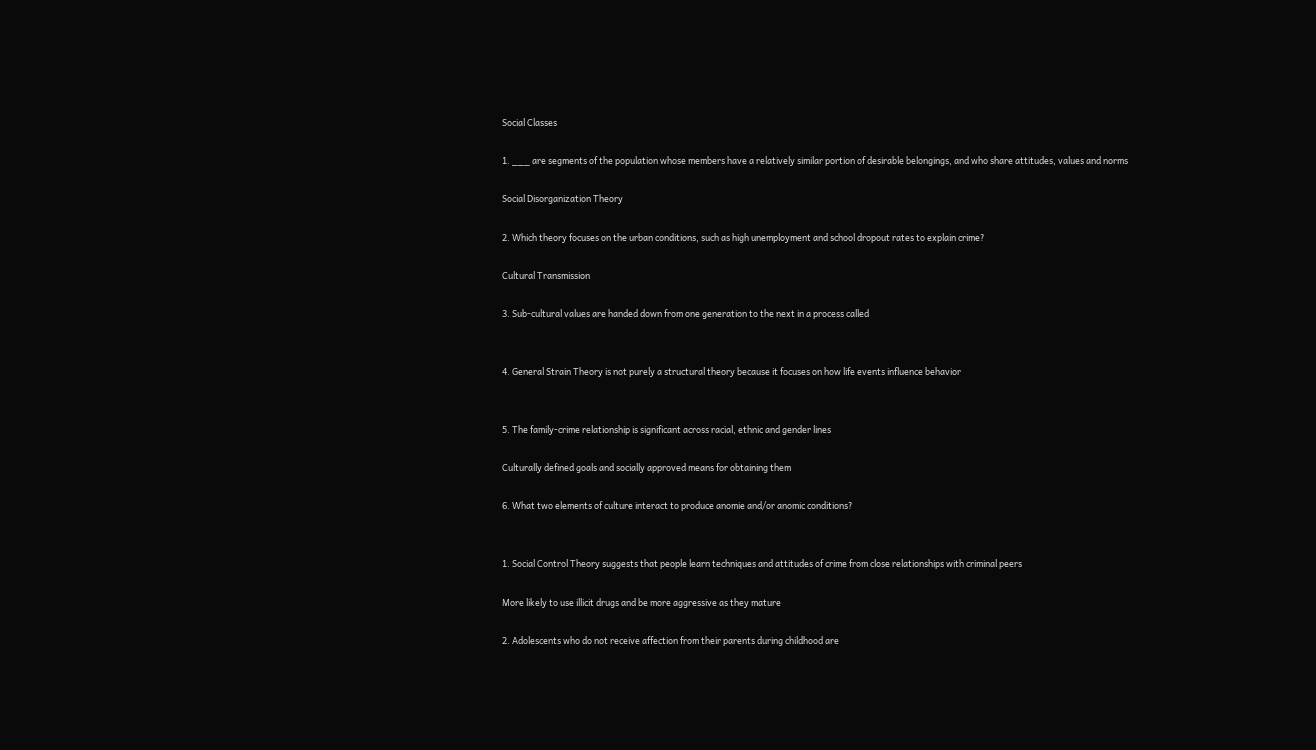Social Classes

1. ___ are segments of the population whose members have a relatively similar portion of desirable belongings, and who share attitudes, values and norms

Social Disorganization Theory

2. Which theory focuses on the urban conditions, such as high unemployment and school dropout rates to explain crime?

Cultural Transmission

3. Sub-cultural values are handed down from one generation to the next in a process called


4. General Strain Theory is not purely a structural theory because it focuses on how life events influence behavior


5. The family-crime relationship is significant across racial, ethnic and gender lines

Culturally defined goals and socially approved means for obtaining them

6. What two elements of culture interact to produce anomie and/or anomic conditions?


1. Social Control Theory suggests that people learn techniques and attitudes of crime from close relationships with criminal peers

More likely to use illicit drugs and be more aggressive as they mature

2. Adolescents who do not receive affection from their parents during childhood are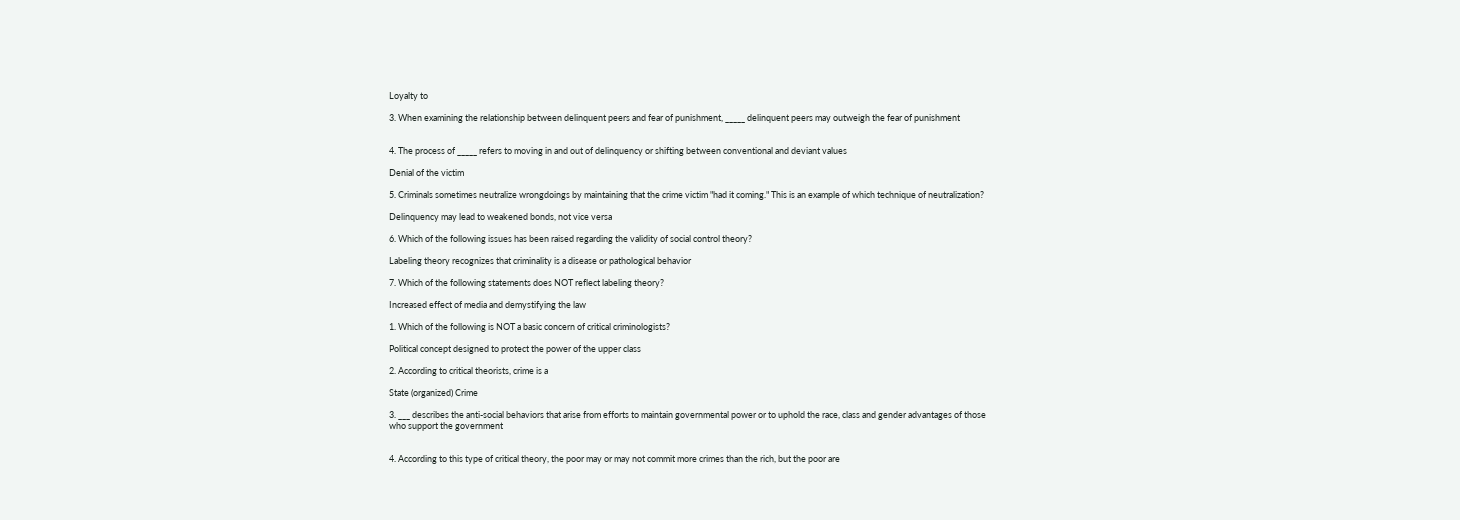Loyalty to

3. When examining the relationship between delinquent peers and fear of punishment, _____ delinquent peers may outweigh the fear of punishment


4. The process of _____ refers to moving in and out of delinquency or shifting between conventional and deviant values

Denial of the victim

5. Criminals sometimes neutralize wrongdoings by maintaining that the crime victim "had it coming." This is an example of which technique of neutralization?

Delinquency may lead to weakened bonds, not vice versa

6. Which of the following issues has been raised regarding the validity of social control theory?

Labeling theory recognizes that criminality is a disease or pathological behavior

7. Which of the following statements does NOT reflect labeling theory?

Increased effect of media and demystifying the law

1. Which of the following is NOT a basic concern of critical criminologists?

Political concept designed to protect the power of the upper class

2. According to critical theorists, crime is a

State (organized) Crime

3. ___ describes the anti-social behaviors that arise from efforts to maintain governmental power or to uphold the race, class and gender advantages of those who support the government


4. According to this type of critical theory, the poor may or may not commit more crimes than the rich, but the poor are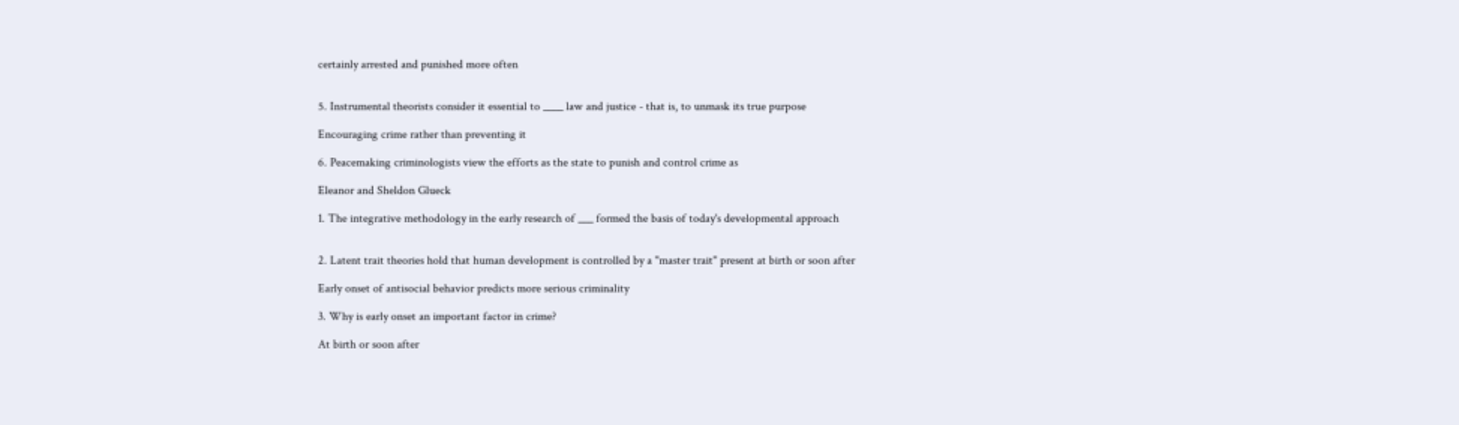certainly arrested and punished more often


5. Instrumental theorists consider it essential to ____ law and justice - that is, to unmask its true purpose

Encouraging crime rather than preventing it

6. Peacemaking criminologists view the efforts as the state to punish and control crime as

Eleanor and Sheldon Glueck

1. The integrative methodology in the early research of ___ formed the basis of today's developmental approach


2. Latent trait theories hold that human development is controlled by a "master trait" present at birth or soon after

Early onset of antisocial behavior predicts more serious criminality

3. Why is early onset an important factor in crime?

At birth or soon after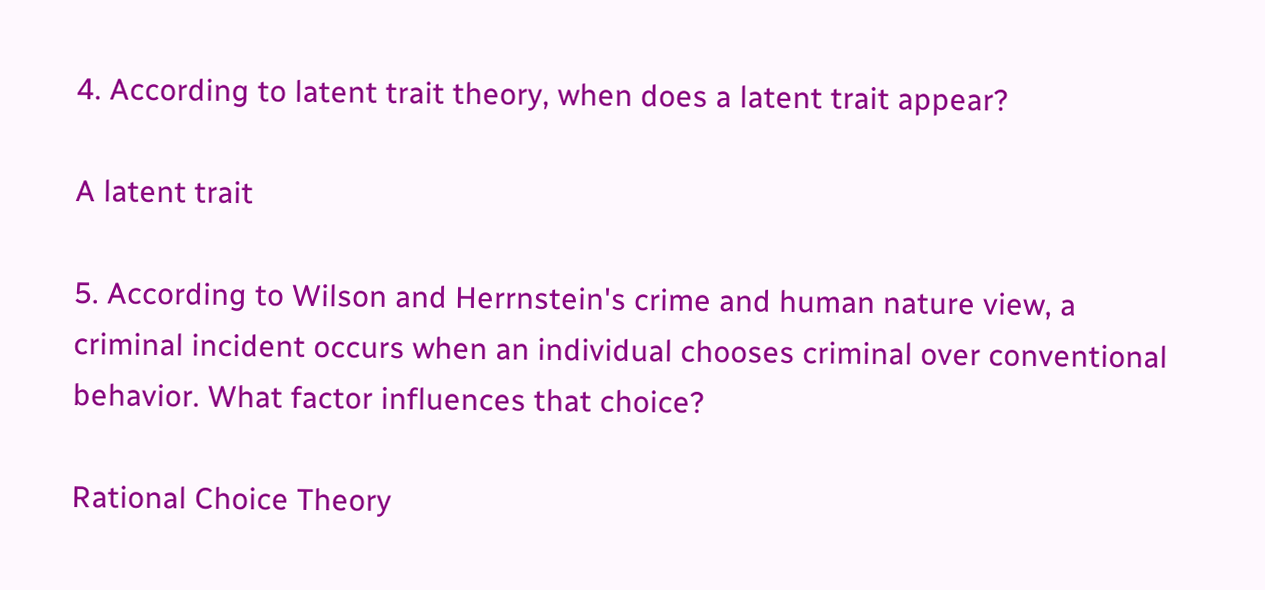4. According to latent trait theory, when does a latent trait appear?

A latent trait

5. According to Wilson and Herrnstein's crime and human nature view, a criminal incident occurs when an individual chooses criminal over conventional behavior. What factor influences that choice?

Rational Choice Theory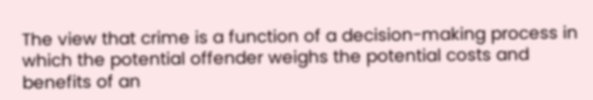The view that crime is a function of a decision-making process in which the potential offender weighs the potential costs and benefits of an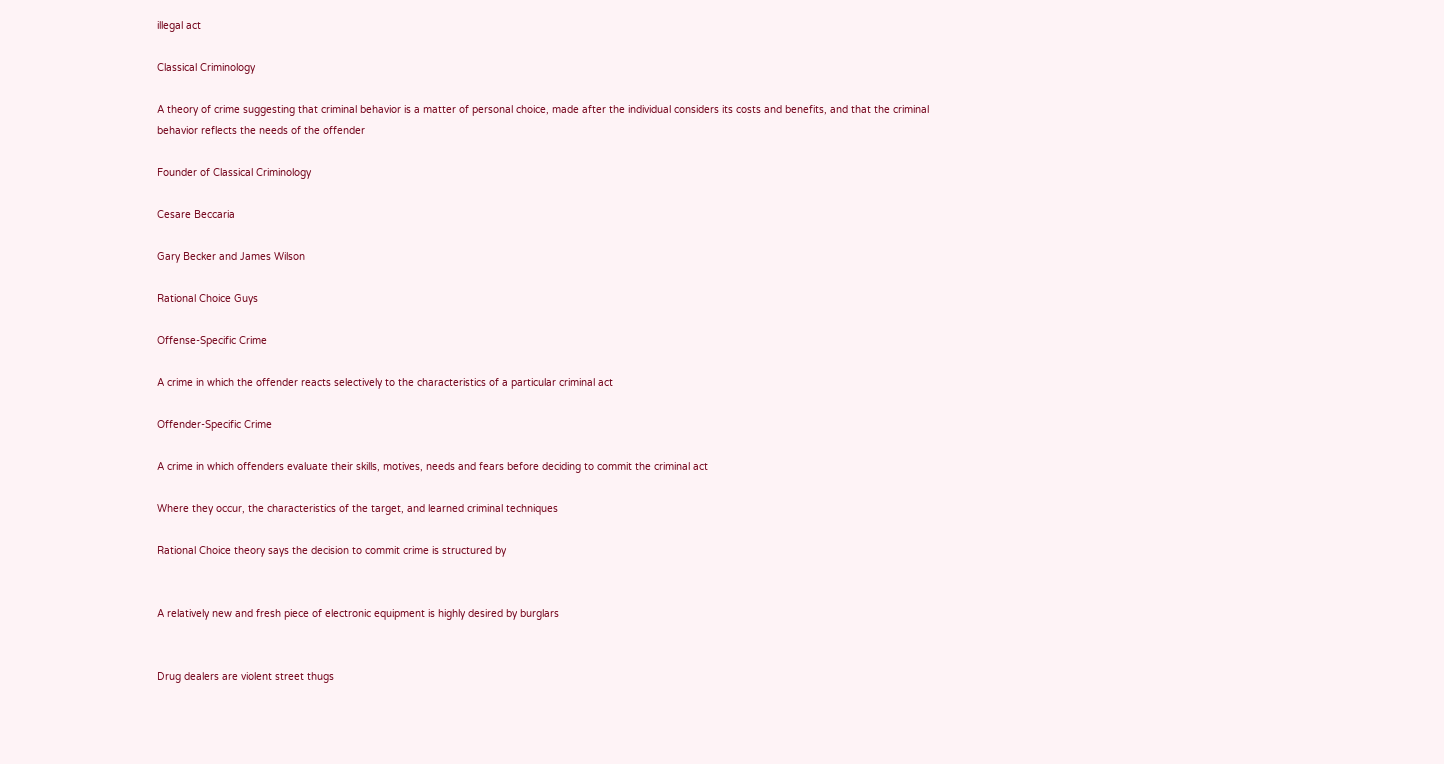illegal act

Classical Criminology

A theory of crime suggesting that criminal behavior is a matter of personal choice, made after the individual considers its costs and benefits, and that the criminal behavior reflects the needs of the offender

Founder of Classical Criminology

Cesare Beccaria

Gary Becker and James Wilson

Rational Choice Guys

Offense-Specific Crime

A crime in which the offender reacts selectively to the characteristics of a particular criminal act

Offender-Specific Crime

A crime in which offenders evaluate their skills, motives, needs and fears before deciding to commit the criminal act

Where they occur, the characteristics of the target, and learned criminal techniques

Rational Choice theory says the decision to commit crime is structured by


A relatively new and fresh piece of electronic equipment is highly desired by burglars


Drug dealers are violent street thugs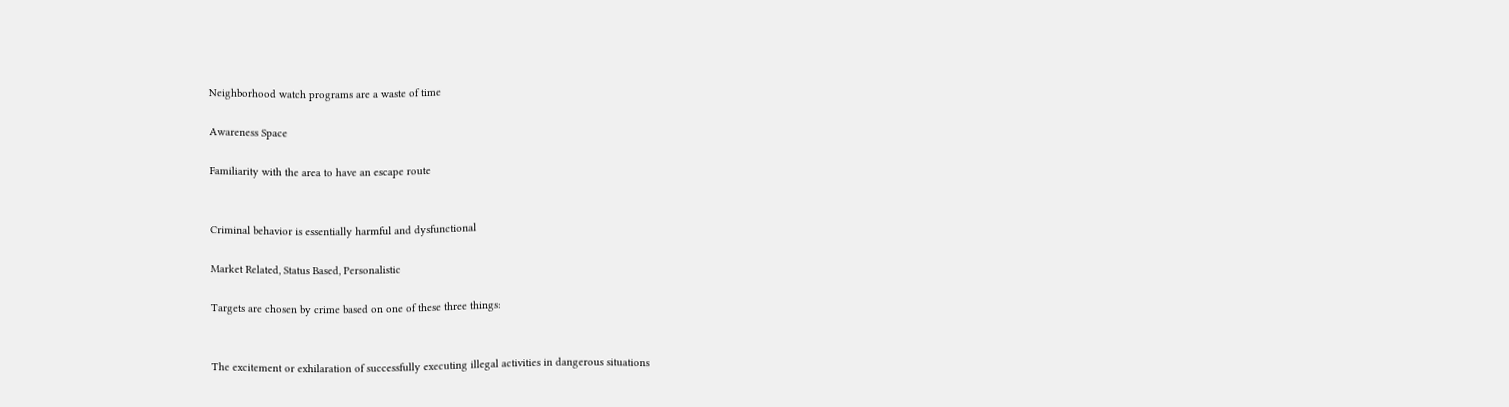Neighborhood watch programs are a waste of time

Awareness Space

Familiarity with the area to have an escape route


Criminal behavior is essentially harmful and dysfunctional

Market Related, Status Based, Personalistic

Targets are chosen by crime based on one of these three things:


The excitement or exhilaration of successfully executing illegal activities in dangerous situations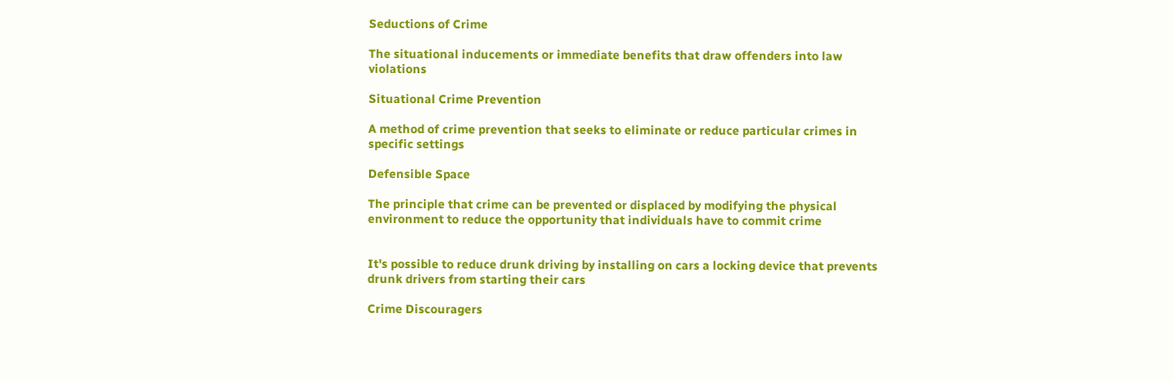Seductions of Crime

The situational inducements or immediate benefits that draw offenders into law violations

Situational Crime Prevention

A method of crime prevention that seeks to eliminate or reduce particular crimes in specific settings

Defensible Space

The principle that crime can be prevented or displaced by modifying the physical environment to reduce the opportunity that individuals have to commit crime


It's possible to reduce drunk driving by installing on cars a locking device that prevents drunk drivers from starting their cars

Crime Discouragers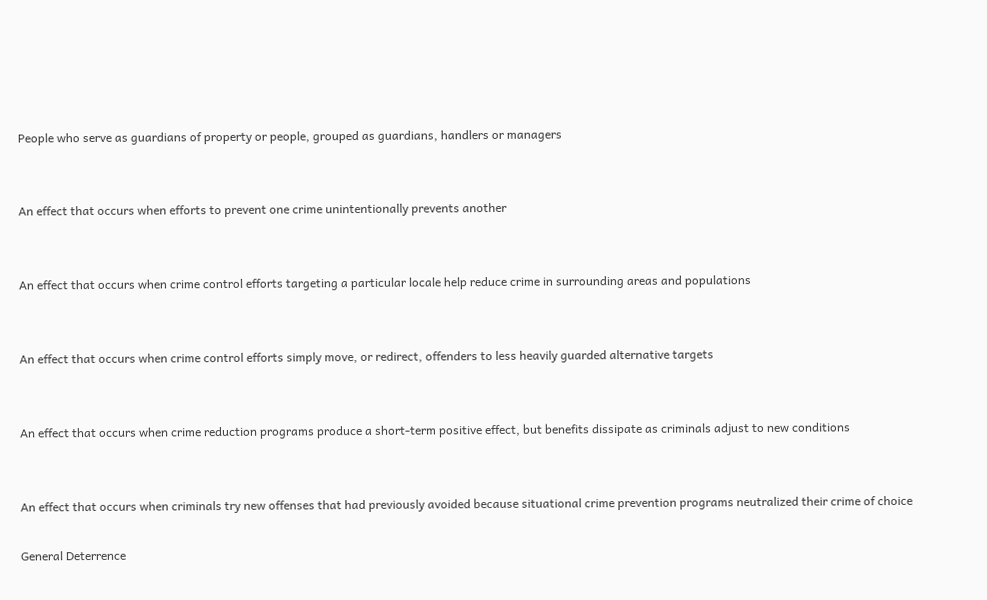People who serve as guardians of property or people, grouped as guardians, handlers or managers


An effect that occurs when efforts to prevent one crime unintentionally prevents another


An effect that occurs when crime control efforts targeting a particular locale help reduce crime in surrounding areas and populations


An effect that occurs when crime control efforts simply move, or redirect, offenders to less heavily guarded alternative targets


An effect that occurs when crime reduction programs produce a short-term positive effect, but benefits dissipate as criminals adjust to new conditions


An effect that occurs when criminals try new offenses that had previously avoided because situational crime prevention programs neutralized their crime of choice

General Deterrence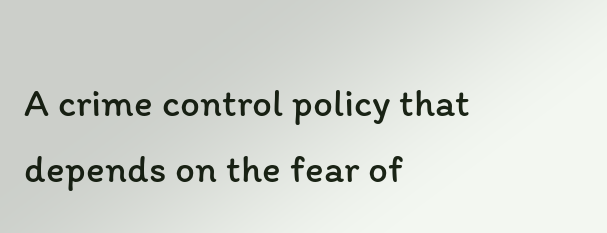A crime control policy that depends on the fear of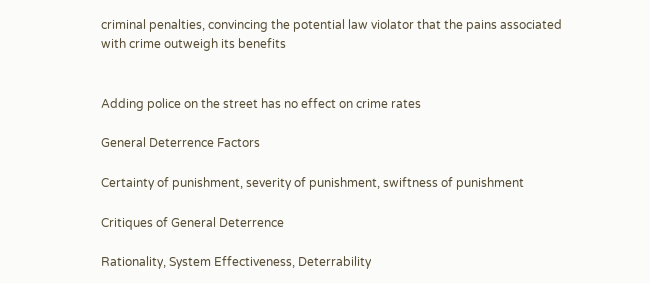criminal penalties, convincing the potential law violator that the pains associated with crime outweigh its benefits


Adding police on the street has no effect on crime rates

General Deterrence Factors

Certainty of punishment, severity of punishment, swiftness of punishment

Critiques of General Deterrence

Rationality, System Effectiveness, Deterrability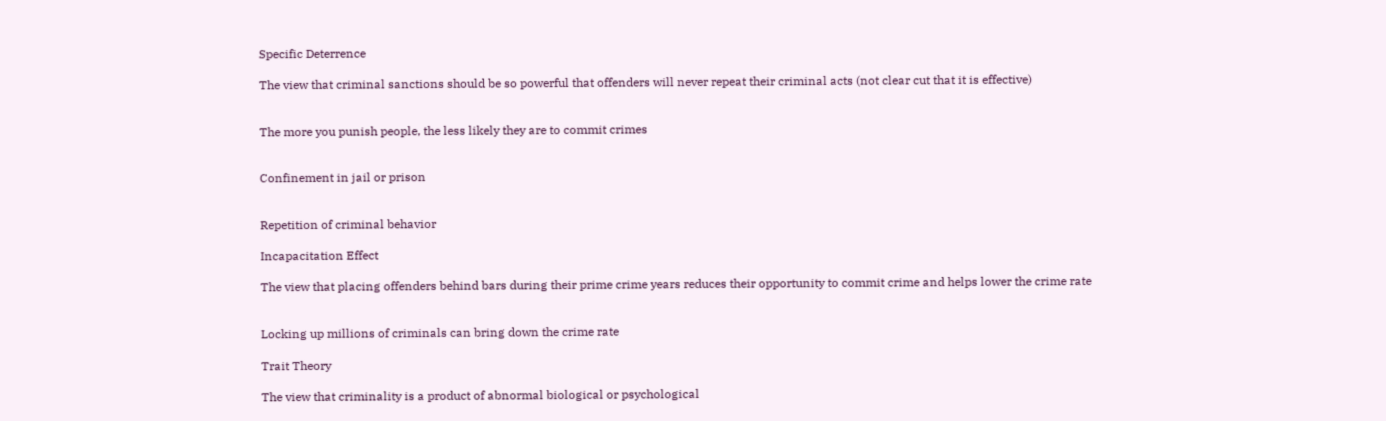Specific Deterrence

The view that criminal sanctions should be so powerful that offenders will never repeat their criminal acts (not clear cut that it is effective)


The more you punish people, the less likely they are to commit crimes


Confinement in jail or prison


Repetition of criminal behavior

Incapacitation Effect

The view that placing offenders behind bars during their prime crime years reduces their opportunity to commit crime and helps lower the crime rate


Locking up millions of criminals can bring down the crime rate

Trait Theory

The view that criminality is a product of abnormal biological or psychological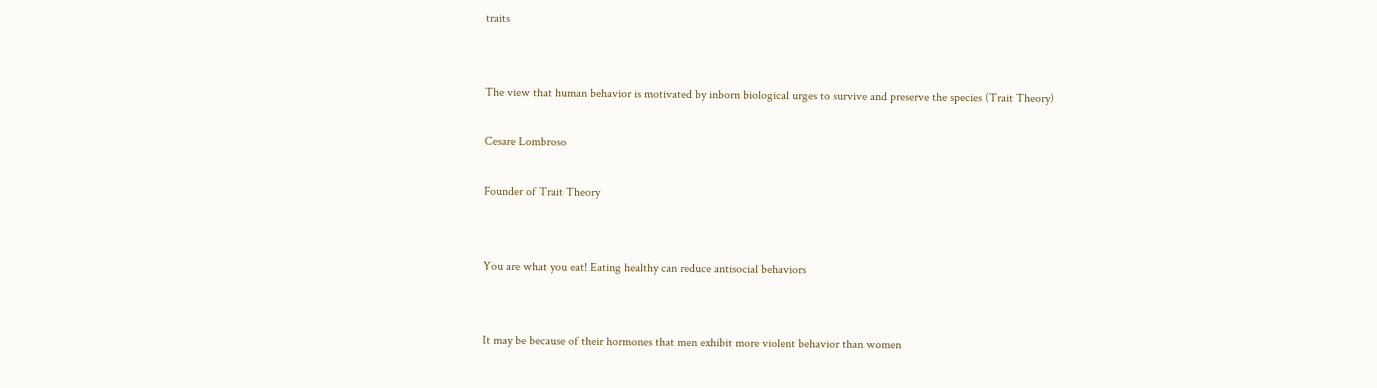traits


The view that human behavior is motivated by inborn biological urges to survive and preserve the species (Trait Theory)

Cesare Lombroso

Founder of Trait Theory


You are what you eat! Eating healthy can reduce antisocial behaviors


It may be because of their hormones that men exhibit more violent behavior than women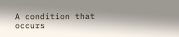A condition that occurs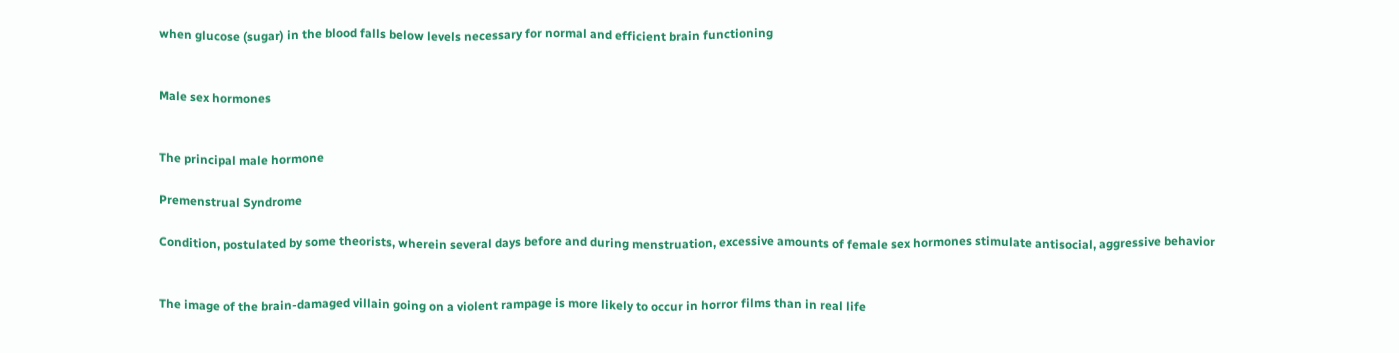when glucose (sugar) in the blood falls below levels necessary for normal and efficient brain functioning


Male sex hormones


The principal male hormone

Premenstrual Syndrome

Condition, postulated by some theorists, wherein several days before and during menstruation, excessive amounts of female sex hormones stimulate antisocial, aggressive behavior


The image of the brain-damaged villain going on a violent rampage is more likely to occur in horror films than in real life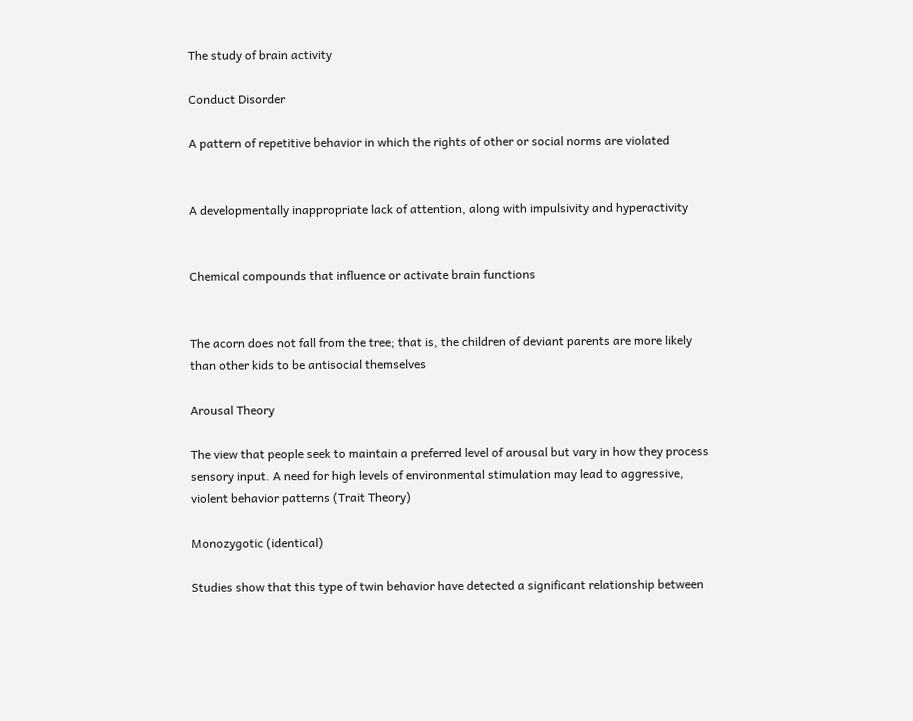The study of brain activity

Conduct Disorder

A pattern of repetitive behavior in which the rights of other or social norms are violated


A developmentally inappropriate lack of attention, along with impulsivity and hyperactivity


Chemical compounds that influence or activate brain functions


The acorn does not fall from the tree; that is, the children of deviant parents are more likely than other kids to be antisocial themselves

Arousal Theory

The view that people seek to maintain a preferred level of arousal but vary in how they process sensory input. A need for high levels of environmental stimulation may lead to aggressive, violent behavior patterns (Trait Theory)

Monozygotic (identical)

Studies show that this type of twin behavior have detected a significant relationship between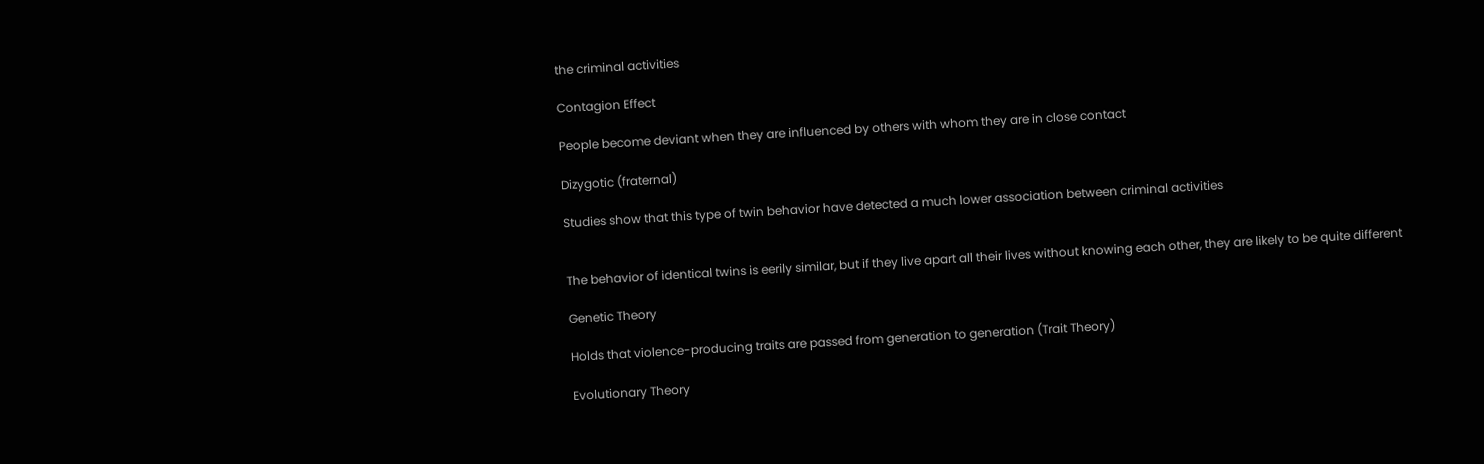the criminal activities

Contagion Effect

People become deviant when they are influenced by others with whom they are in close contact

Dizygotic (fraternal)

Studies show that this type of twin behavior have detected a much lower association between criminal activities


The behavior of identical twins is eerily similar, but if they live apart all their lives without knowing each other, they are likely to be quite different

Genetic Theory

Holds that violence-producing traits are passed from generation to generation (Trait Theory)

Evolutionary Theory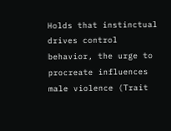Holds that instinctual drives control behavior, the urge to procreate influences male violence (Trait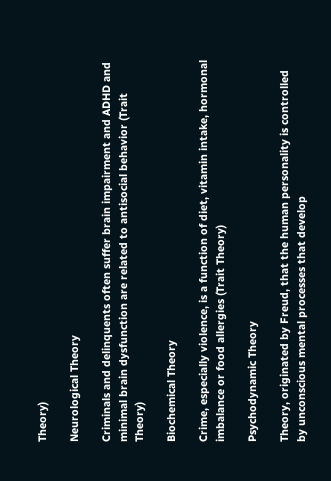Theory)

Neurological Theory

Criminals and delinquents often suffer brain impairment and ADHD and minimal brain dysfunction are related to antisocial behavior (Trait Theory)

Biochemical Theory

Crime, especially violence, is a function of diet, vitamin intake, hormonal imbalance or food allergies (Trait Theory)

Psychodynamic Theory

Theory, originated by Freud, that the human personality is controlled by unconscious mental processes that develop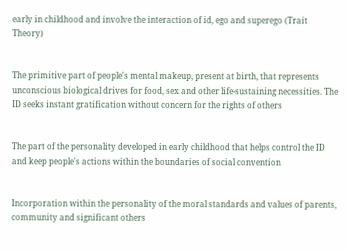early in childhood and involve the interaction of id, ego and superego (Trait Theory)


The primitive part of people's mental makeup, present at birth, that represents unconscious biological drives for food, sex and other life-sustaining necessities. The ID seeks instant gratification without concern for the rights of others


The part of the personality developed in early childhood that helps control the ID and keep people's actions within the boundaries of social convention


Incorporation within the personality of the moral standards and values of parents, community and significant others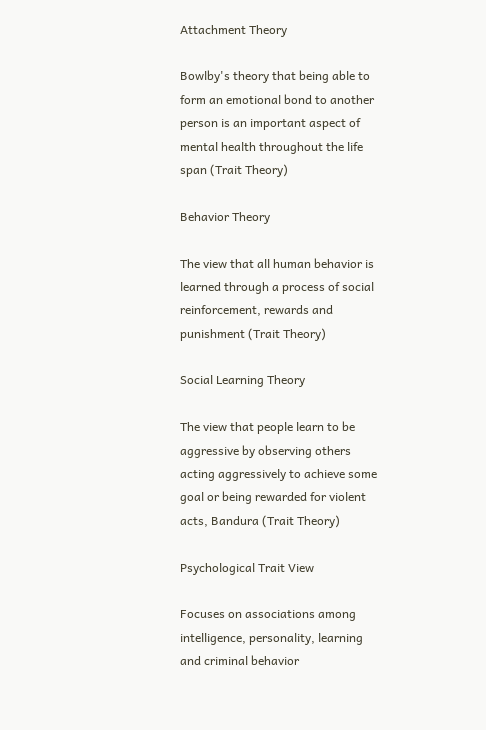Attachment Theory

Bowlby's theory that being able to form an emotional bond to another person is an important aspect of mental health throughout the life span (Trait Theory)

Behavior Theory

The view that all human behavior is learned through a process of social reinforcement, rewards and punishment (Trait Theory)

Social Learning Theory

The view that people learn to be aggressive by observing others acting aggressively to achieve some goal or being rewarded for violent acts, Bandura (Trait Theory)

Psychological Trait View

Focuses on associations among intelligence, personality, learning and criminal behavior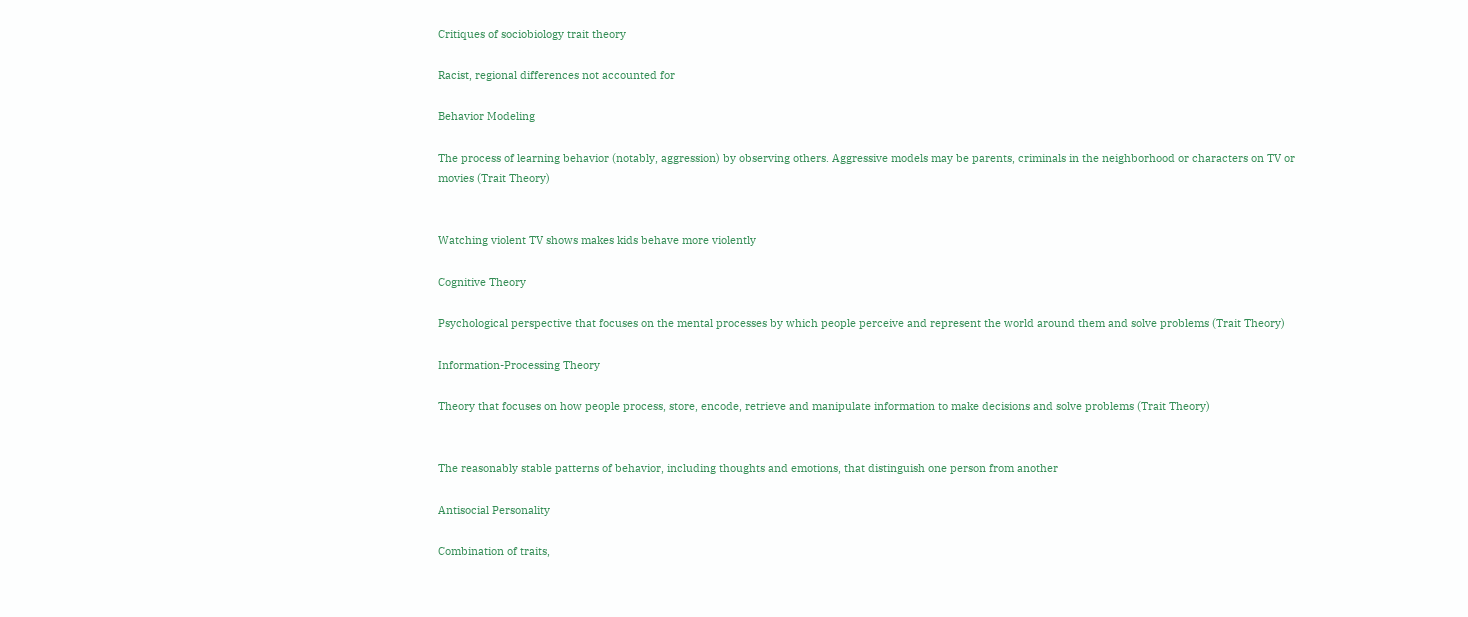Critiques of sociobiology trait theory

Racist, regional differences not accounted for

Behavior Modeling

The process of learning behavior (notably, aggression) by observing others. Aggressive models may be parents, criminals in the neighborhood or characters on TV or movies (Trait Theory)


Watching violent TV shows makes kids behave more violently

Cognitive Theory

Psychological perspective that focuses on the mental processes by which people perceive and represent the world around them and solve problems (Trait Theory)

Information-Processing Theory

Theory that focuses on how people process, store, encode, retrieve and manipulate information to make decisions and solve problems (Trait Theory)


The reasonably stable patterns of behavior, including thoughts and emotions, that distinguish one person from another

Antisocial Personality

Combination of traits,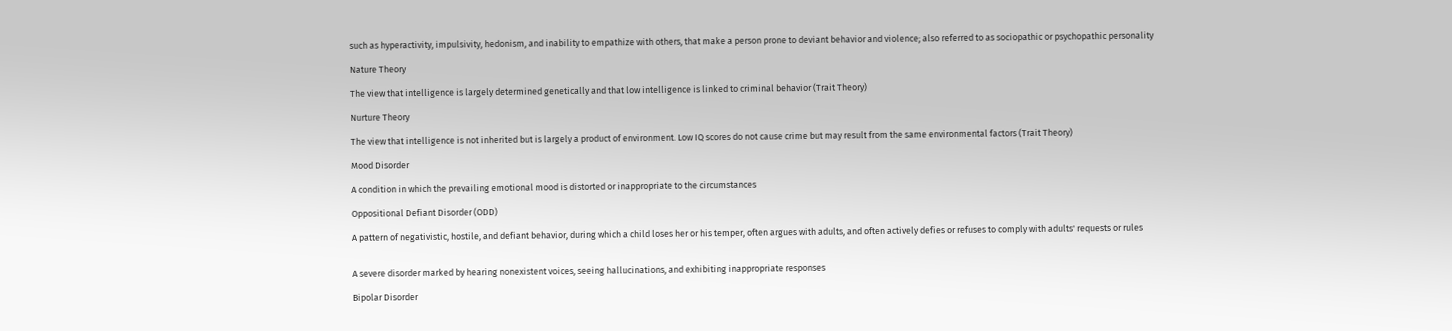such as hyperactivity, impulsivity, hedonism, and inability to empathize with others, that make a person prone to deviant behavior and violence; also referred to as sociopathic or psychopathic personality

Nature Theory

The view that intelligence is largely determined genetically and that low intelligence is linked to criminal behavior (Trait Theory)

Nurture Theory

The view that intelligence is not inherited but is largely a product of environment. Low IQ scores do not cause crime but may result from the same environmental factors (Trait Theory)

Mood Disorder

A condition in which the prevailing emotional mood is distorted or inappropriate to the circumstances

Oppositional Defiant Disorder (ODD)

A pattern of negativistic, hostile, and defiant behavior, during which a child loses her or his temper, often argues with adults, and often actively defies or refuses to comply with adults' requests or rules


A severe disorder marked by hearing nonexistent voices, seeing hallucinations, and exhibiting inappropriate responses

Bipolar Disorder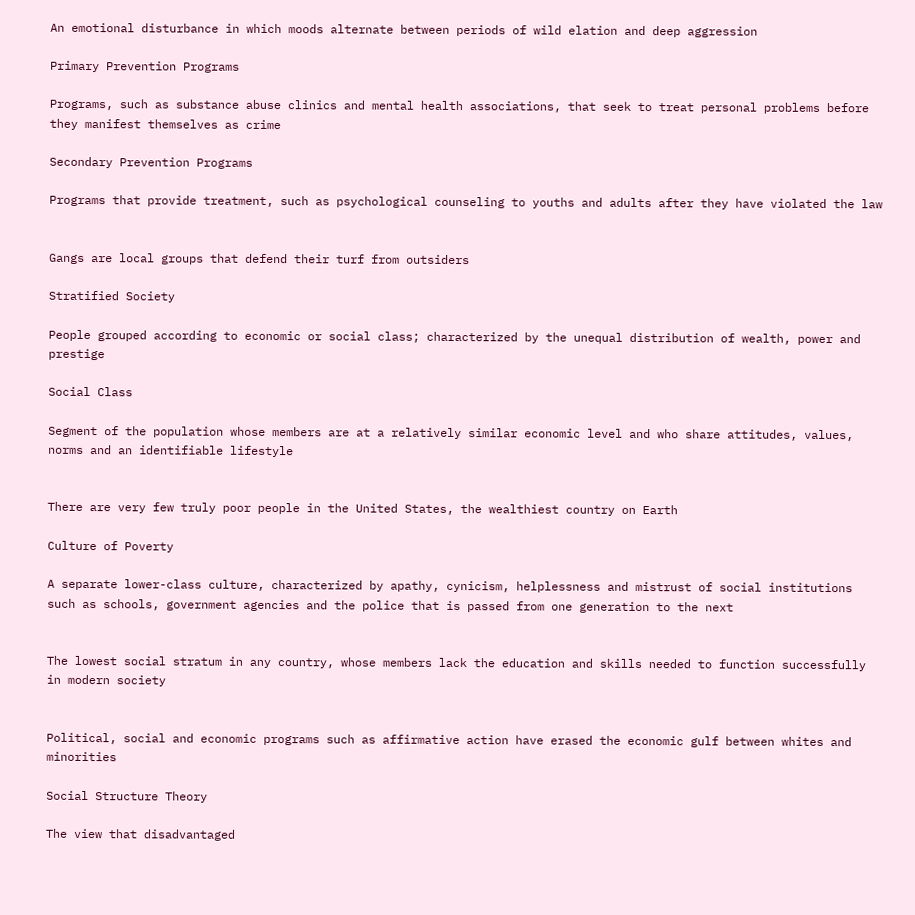An emotional disturbance in which moods alternate between periods of wild elation and deep aggression

Primary Prevention Programs

Programs, such as substance abuse clinics and mental health associations, that seek to treat personal problems before they manifest themselves as crime

Secondary Prevention Programs

Programs that provide treatment, such as psychological counseling to youths and adults after they have violated the law


Gangs are local groups that defend their turf from outsiders

Stratified Society

People grouped according to economic or social class; characterized by the unequal distribution of wealth, power and prestige

Social Class

Segment of the population whose members are at a relatively similar economic level and who share attitudes, values, norms and an identifiable lifestyle


There are very few truly poor people in the United States, the wealthiest country on Earth

Culture of Poverty

A separate lower-class culture, characterized by apathy, cynicism, helplessness and mistrust of social institutions such as schools, government agencies and the police that is passed from one generation to the next


The lowest social stratum in any country, whose members lack the education and skills needed to function successfully in modern society


Political, social and economic programs such as affirmative action have erased the economic gulf between whites and minorities

Social Structure Theory

The view that disadvantaged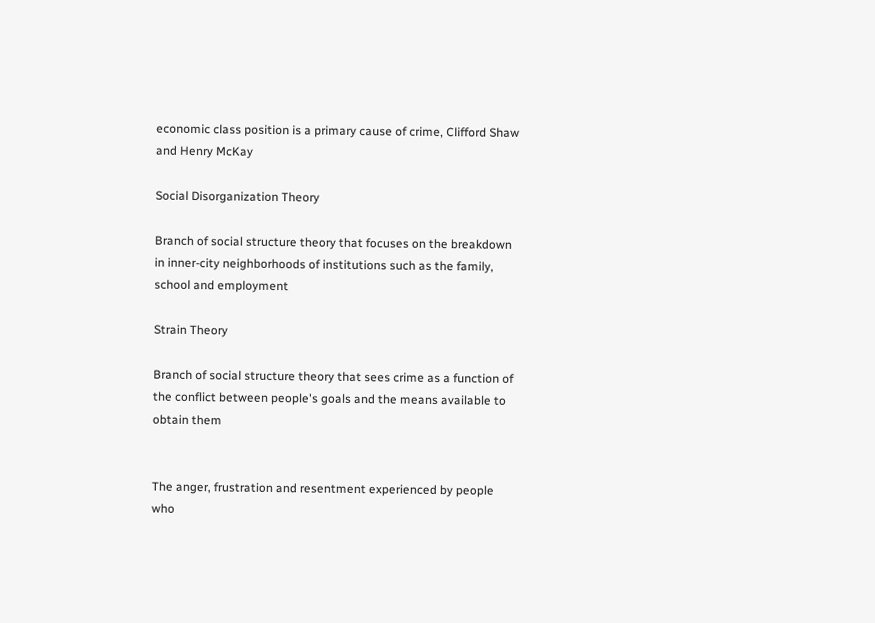economic class position is a primary cause of crime, Clifford Shaw and Henry McKay

Social Disorganization Theory

Branch of social structure theory that focuses on the breakdown in inner-city neighborhoods of institutions such as the family, school and employment

Strain Theory

Branch of social structure theory that sees crime as a function of the conflict between people's goals and the means available to obtain them


The anger, frustration and resentment experienced by people who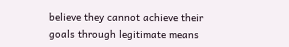believe they cannot achieve their goals through legitimate means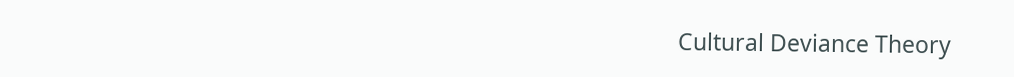Cultural Deviance Theory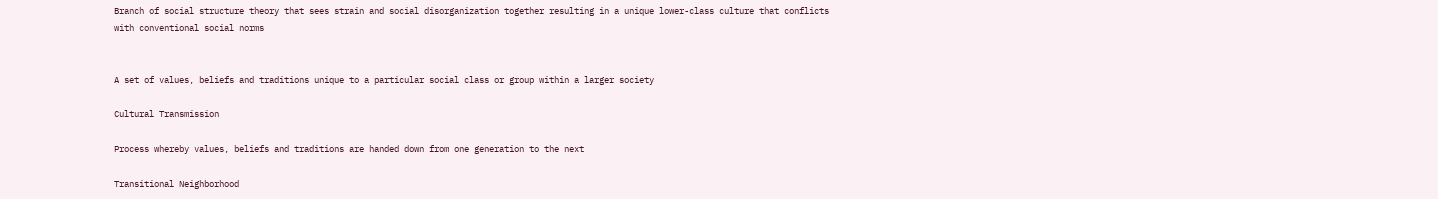Branch of social structure theory that sees strain and social disorganization together resulting in a unique lower-class culture that conflicts with conventional social norms


A set of values, beliefs and traditions unique to a particular social class or group within a larger society

Cultural Transmission

Process whereby values, beliefs and traditions are handed down from one generation to the next

Transitional Neighborhood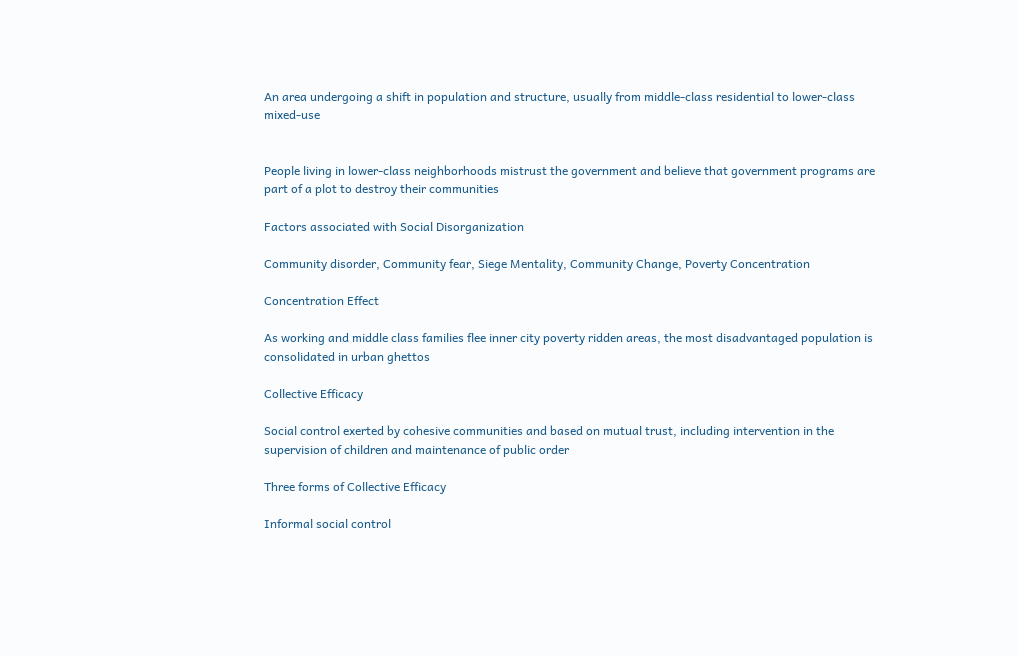An area undergoing a shift in population and structure, usually from middle-class residential to lower-class mixed-use


People living in lower-class neighborhoods mistrust the government and believe that government programs are part of a plot to destroy their communities

Factors associated with Social Disorganization

Community disorder, Community fear, Siege Mentality, Community Change, Poverty Concentration

Concentration Effect

As working and middle class families flee inner city poverty ridden areas, the most disadvantaged population is consolidated in urban ghettos

Collective Efficacy

Social control exerted by cohesive communities and based on mutual trust, including intervention in the supervision of children and maintenance of public order

Three forms of Collective Efficacy

Informal social control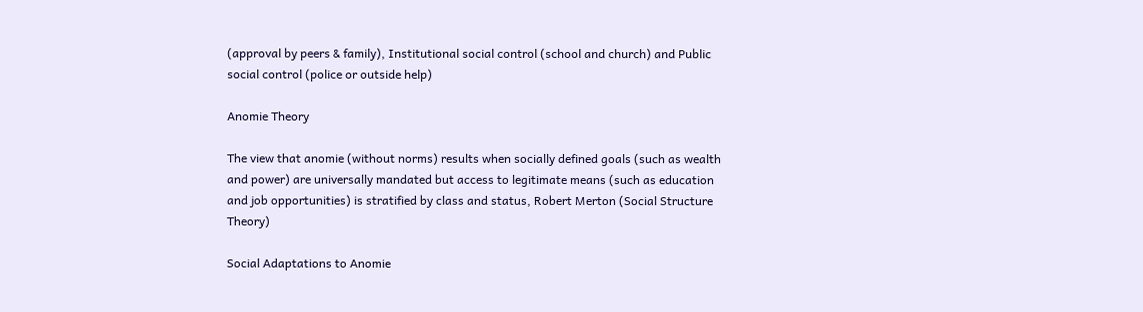(approval by peers & family), Institutional social control (school and church) and Public social control (police or outside help)

Anomie Theory

The view that anomie (without norms) results when socially defined goals (such as wealth and power) are universally mandated but access to legitimate means (such as education and job opportunities) is stratified by class and status, Robert Merton (Social Structure Theory)

Social Adaptations to Anomie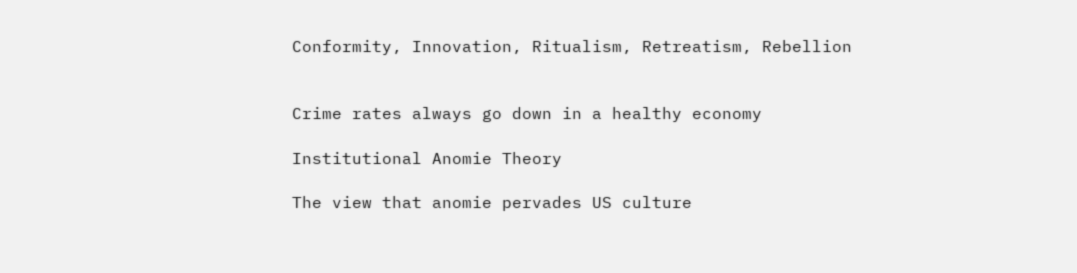Conformity, Innovation, Ritualism, Retreatism, Rebellion


Crime rates always go down in a healthy economy

Institutional Anomie Theory

The view that anomie pervades US culture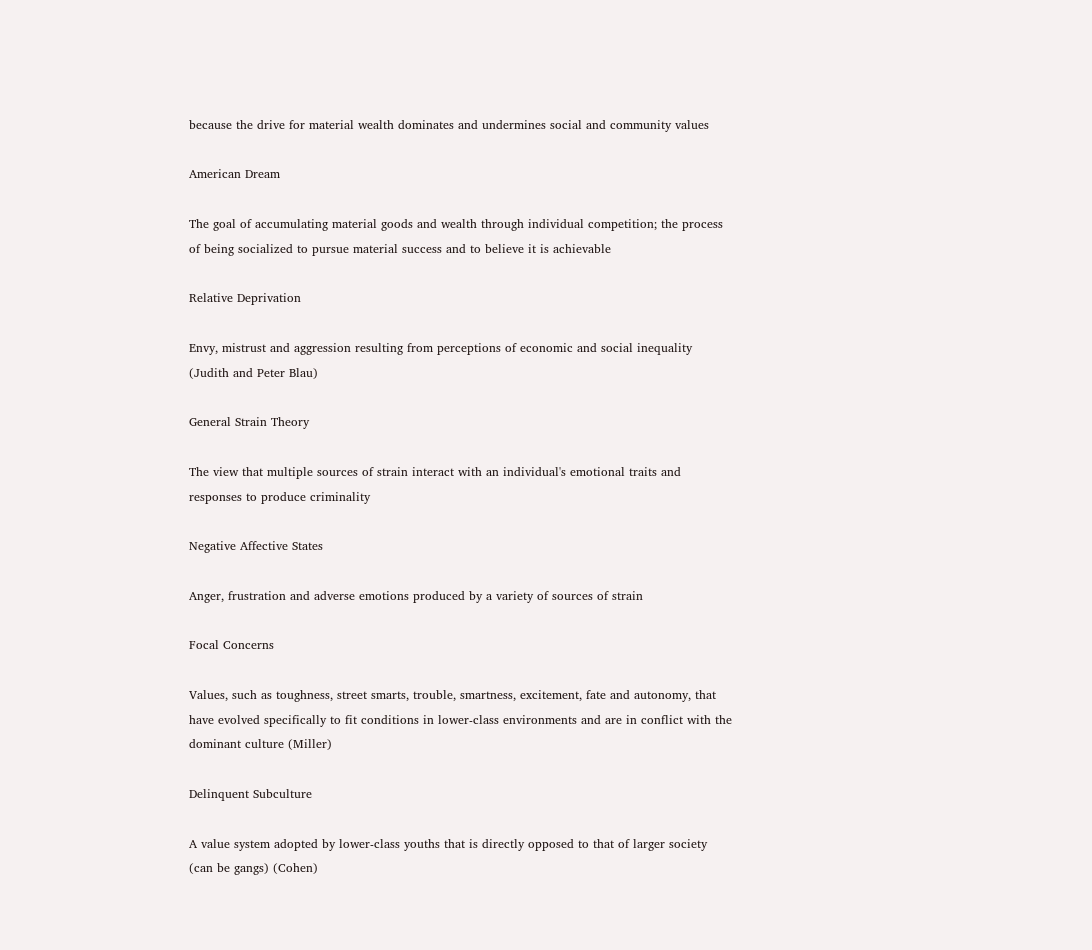because the drive for material wealth dominates and undermines social and community values

American Dream

The goal of accumulating material goods and wealth through individual competition; the process of being socialized to pursue material success and to believe it is achievable

Relative Deprivation

Envy, mistrust and aggression resulting from perceptions of economic and social inequality (Judith and Peter Blau)

General Strain Theory

The view that multiple sources of strain interact with an individual's emotional traits and responses to produce criminality

Negative Affective States

Anger, frustration and adverse emotions produced by a variety of sources of strain

Focal Concerns

Values, such as toughness, street smarts, trouble, smartness, excitement, fate and autonomy, that have evolved specifically to fit conditions in lower-class environments and are in conflict with the dominant culture (Miller)

Delinquent Subculture

A value system adopted by lower-class youths that is directly opposed to that of larger society (can be gangs) (Cohen)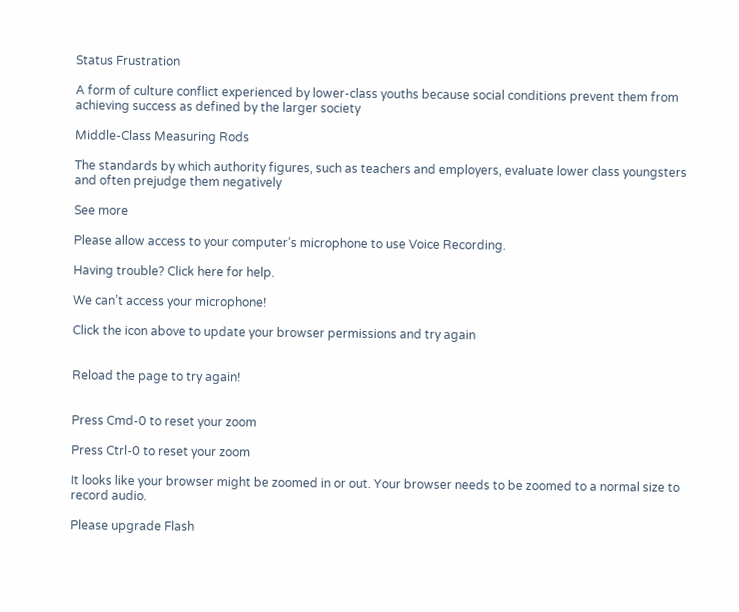Status Frustration

A form of culture conflict experienced by lower-class youths because social conditions prevent them from achieving success as defined by the larger society

Middle-Class Measuring Rods

The standards by which authority figures, such as teachers and employers, evaluate lower class youngsters and often prejudge them negatively

See more

Please allow access to your computer’s microphone to use Voice Recording.

Having trouble? Click here for help.

We can’t access your microphone!

Click the icon above to update your browser permissions and try again


Reload the page to try again!


Press Cmd-0 to reset your zoom

Press Ctrl-0 to reset your zoom

It looks like your browser might be zoomed in or out. Your browser needs to be zoomed to a normal size to record audio.

Please upgrade Flash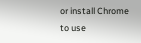or install Chrome
to use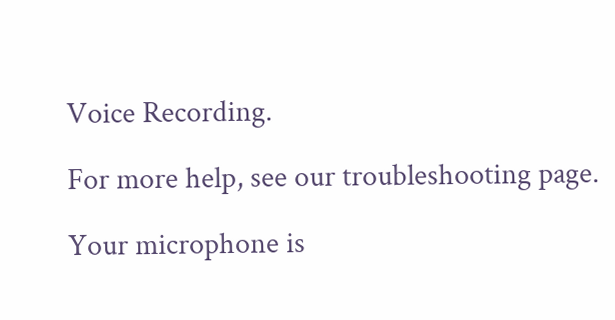Voice Recording.

For more help, see our troubleshooting page.

Your microphone is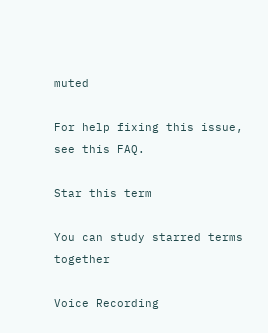muted

For help fixing this issue, see this FAQ.

Star this term

You can study starred terms together

Voice Recording